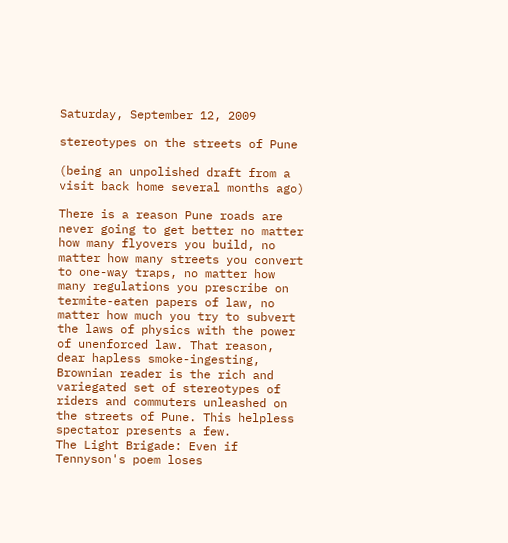Saturday, September 12, 2009

stereotypes on the streets of Pune

(being an unpolished draft from a visit back home several months ago)

There is a reason Pune roads are never going to get better no matter how many flyovers you build, no matter how many streets you convert to one-way traps, no matter how many regulations you prescribe on termite-eaten papers of law, no matter how much you try to subvert the laws of physics with the power of unenforced law. That reason, dear hapless smoke-ingesting, Brownian reader is the rich and variegated set of stereotypes of riders and commuters unleashed on the streets of Pune. This helpless spectator presents a few.
The Light Brigade: Even if Tennyson's poem loses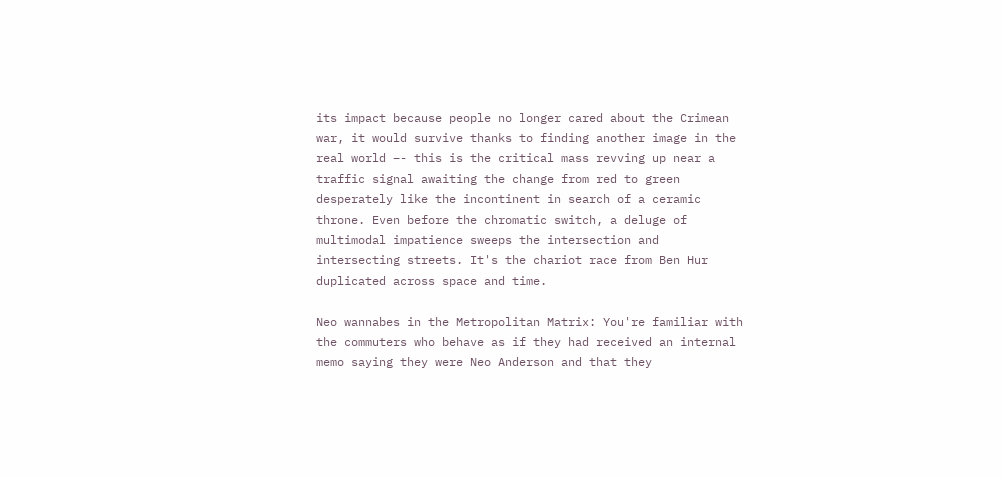its impact because people no longer cared about the Crimean war, it would survive thanks to finding another image in the real world –- this is the critical mass revving up near a traffic signal awaiting the change from red to green desperately like the incontinent in search of a ceramic throne. Even before the chromatic switch, a deluge of multimodal impatience sweeps the intersection and intersecting streets. It's the chariot race from Ben Hur duplicated across space and time.

Neo wannabes in the Metropolitan Matrix: You're familiar with the commuters who behave as if they had received an internal memo saying they were Neo Anderson and that they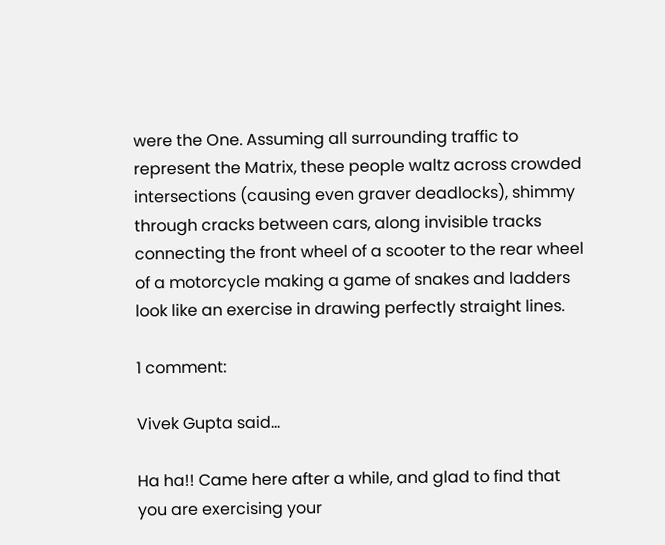were the One. Assuming all surrounding traffic to represent the Matrix, these people waltz across crowded intersections (causing even graver deadlocks), shimmy through cracks between cars, along invisible tracks connecting the front wheel of a scooter to the rear wheel of a motorcycle making a game of snakes and ladders look like an exercise in drawing perfectly straight lines.

1 comment:

Vivek Gupta said...

Ha ha!! Came here after a while, and glad to find that you are exercising your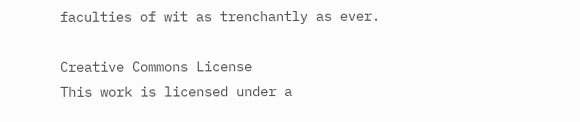faculties of wit as trenchantly as ever.

Creative Commons License
This work is licensed under a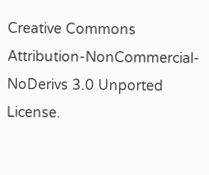Creative Commons Attribution-NonCommercial-NoDerivs 3.0 Unported License.